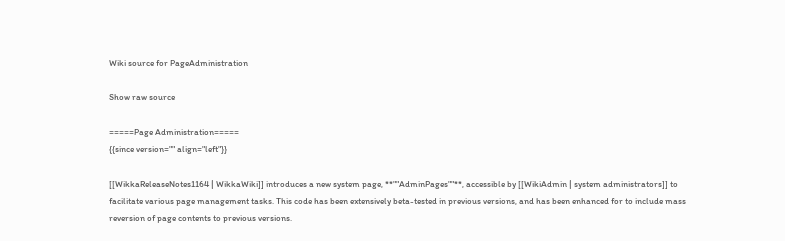Wiki source for PageAdministration

Show raw source

=====Page Administration=====
{{since version="" align="left"}}

[[WikkaReleaseNotes1164 | WikkaWiki]] introduces a new system page, **""AdminPages""**, accessible by [[WikiAdmin | system administrators]] to facilitate various page management tasks. This code has been extensively beta-tested in previous versions, and has been enhanced for to include mass reversion of page contents to previous versions.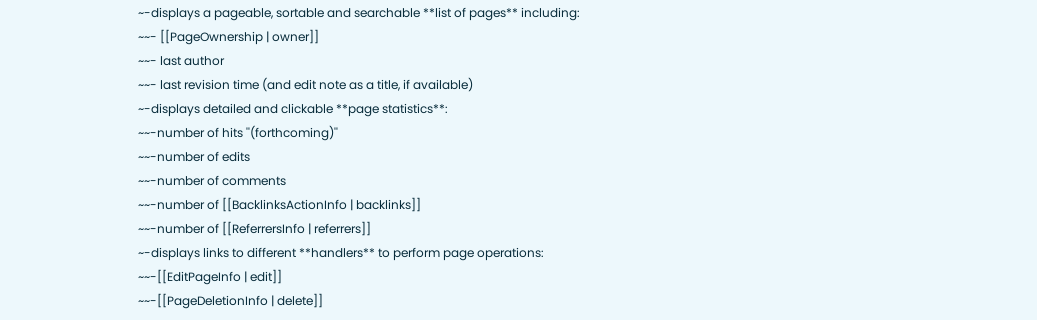~-displays a pageable, sortable and searchable **list of pages** including:
~~- [[PageOwnership | owner]]
~~- last author
~~- last revision time (and edit note as a title, if available)
~-displays detailed and clickable **page statistics**:
~~-number of hits ''(forthcoming)''
~~-number of edits
~~-number of comments
~~-number of [[BacklinksActionInfo | backlinks]]
~~-number of [[ReferrersInfo | referrers]]
~-displays links to different **handlers** to perform page operations:
~~-[[EditPageInfo | edit]]
~~-[[PageDeletionInfo | delete]]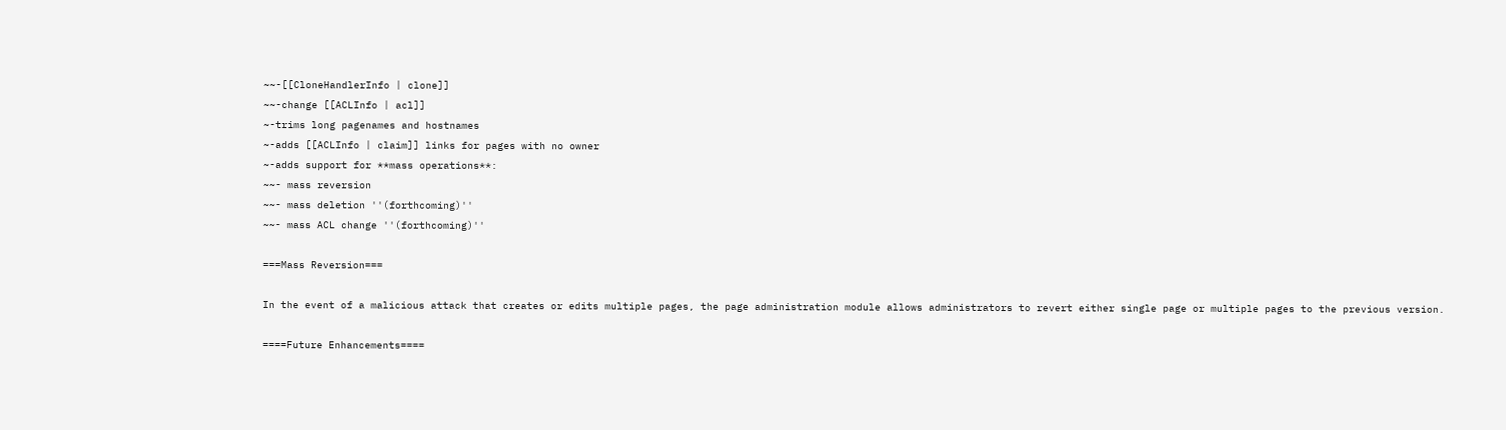~~-[[CloneHandlerInfo | clone]]
~~-change [[ACLInfo | acl]]
~-trims long pagenames and hostnames
~-adds [[ACLInfo | claim]] links for pages with no owner
~-adds support for **mass operations**:
~~- mass reversion
~~- mass deletion ''(forthcoming)''
~~- mass ACL change ''(forthcoming)''

===Mass Reversion===

In the event of a malicious attack that creates or edits multiple pages, the page administration module allows administrators to revert either single page or multiple pages to the previous version.

====Future Enhancements====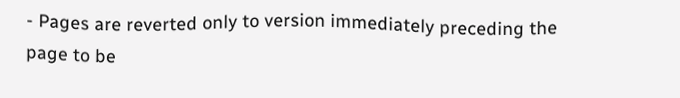- Pages are reverted only to version immediately preceding the page to be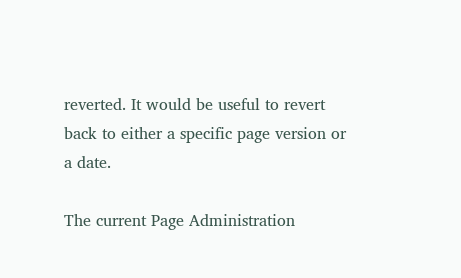reverted. It would be useful to revert back to either a specific page version or a date.

The current Page Administration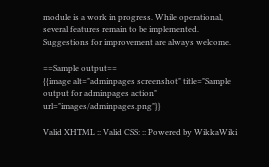module is a work in progress. While operational, several features remain to be implemented. Suggestions for improvement are always welcome.

==Sample output==
{{image alt="adminpages screenshot" title="Sample output for adminpages action" url="images/adminpages.png"}}

Valid XHTML :: Valid CSS: :: Powered by WikkaWiki